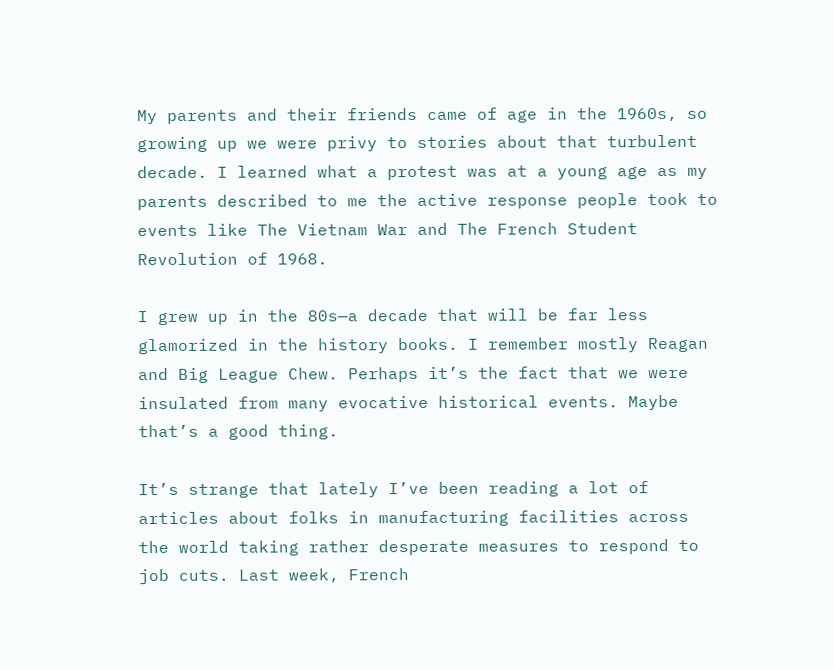My parents and their friends came of age in the 1960s, so growing up we were privy to stories about that turbulent decade. I learned what a protest was at a young age as my parents described to me the active response people took to events like The Vietnam War and The French Student Revolution of 1968.

I grew up in the 80s—a decade that will be far less glamorized in the history books. I remember mostly Reagan and Big League Chew. Perhaps it’s the fact that we were insulated from many evocative historical events. Maybe that’s a good thing.

It’s strange that lately I’ve been reading a lot of articles about folks in manufacturing facilities across the world taking rather desperate measures to respond to job cuts. Last week, French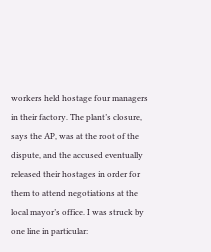workers held hostage four managers in their factory. The plant’s closure, says the AP, was at the root of the dispute, and the accused eventually released their hostages in order for them to attend negotiations at the local mayor’s office. I was struck by one line in particular: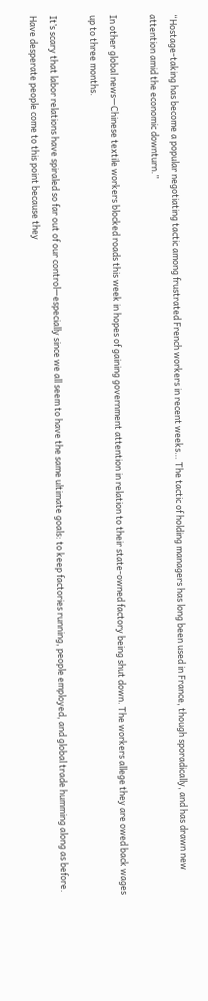“Hostage-taking has become a popular negotiating tactic among frustrated French workers in recent weeks… The tactic of holding managers has long been used in France, though sporadically, and has drawn new attention amid the economic downturn.”

In other global news—Chinese textile workers blocked roads this week in hopes of gaining government attention in relation to their state-owned factory being shut down. The workers allege they are owed back wages up to three months.

It’s scary that labor relations have spiraled so far out of our control—especially since we all seem to have the same ultimate goals: to keep factories running, people employed, and global trade humming along as before. Have desperate people come to this point because they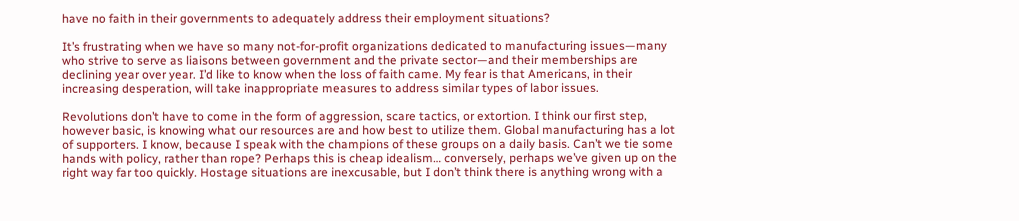have no faith in their governments to adequately address their employment situations?

It’s frustrating when we have so many not-for-profit organizations dedicated to manufacturing issues—many who strive to serve as liaisons between government and the private sector—and their memberships are declining year over year. I’d like to know when the loss of faith came. My fear is that Americans, in their increasing desperation, will take inappropriate measures to address similar types of labor issues.

Revolutions don’t have to come in the form of aggression, scare tactics, or extortion. I think our first step, however basic, is knowing what our resources are and how best to utilize them. Global manufacturing has a lot of supporters. I know, because I speak with the champions of these groups on a daily basis. Can’t we tie some hands with policy, rather than rope? Perhaps this is cheap idealism… conversely, perhaps we’ve given up on the right way far too quickly. Hostage situations are inexcusable, but I don’t think there is anything wrong with a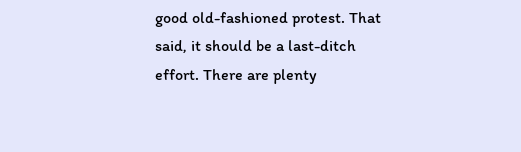good old-fashioned protest. That said, it should be a last-ditch effort. There are plenty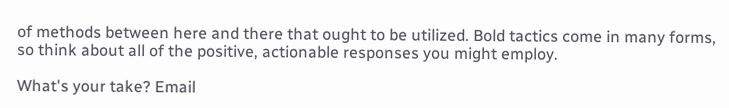of methods between here and there that ought to be utilized. Bold tactics come in many forms, so think about all of the positive, actionable responses you might employ.

What's your take? Email